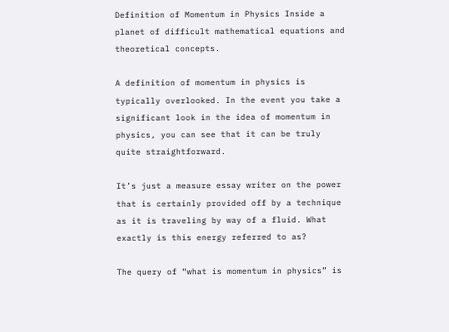Definition of Momentum in Physics Inside a planet of difficult mathematical equations and theoretical concepts.

A definition of momentum in physics is typically overlooked. In the event you take a significant look in the idea of momentum in physics, you can see that it can be truly quite straightforward.

It’s just a measure essay writer on the power that is certainly provided off by a technique as it is traveling by way of a fluid. What exactly is this energy referred to as?

The query of “what is momentum in physics” is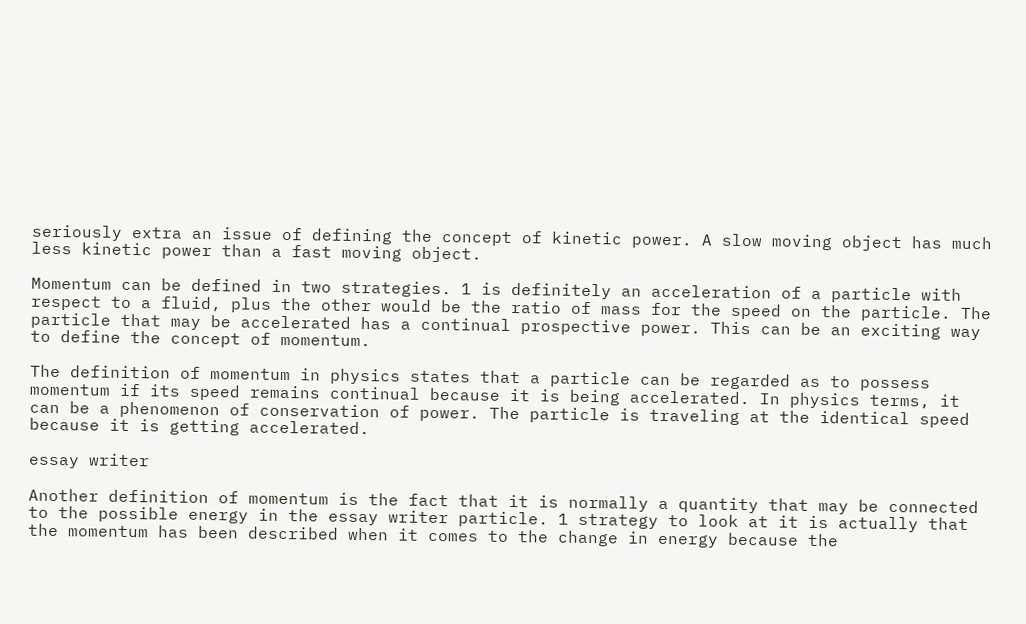seriously extra an issue of defining the concept of kinetic power. A slow moving object has much less kinetic power than a fast moving object.

Momentum can be defined in two strategies. 1 is definitely an acceleration of a particle with respect to a fluid, plus the other would be the ratio of mass for the speed on the particle. The particle that may be accelerated has a continual prospective power. This can be an exciting way to define the concept of momentum.

The definition of momentum in physics states that a particle can be regarded as to possess momentum if its speed remains continual because it is being accelerated. In physics terms, it can be a phenomenon of conservation of power. The particle is traveling at the identical speed because it is getting accelerated.

essay writer

Another definition of momentum is the fact that it is normally a quantity that may be connected to the possible energy in the essay writer particle. 1 strategy to look at it is actually that the momentum has been described when it comes to the change in energy because the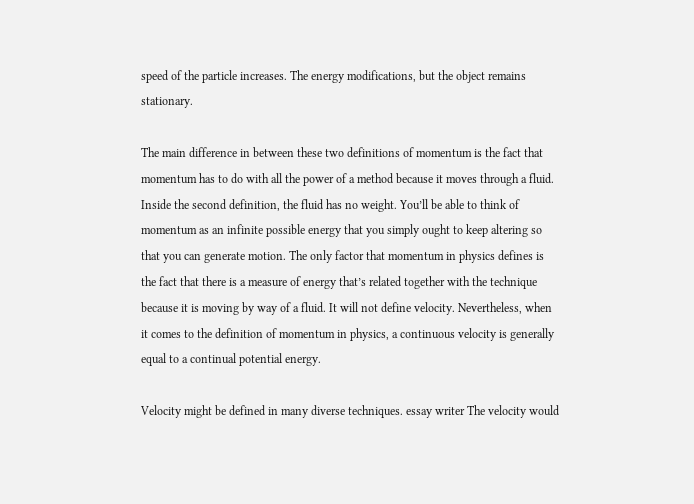speed of the particle increases. The energy modifications, but the object remains stationary.

The main difference in between these two definitions of momentum is the fact that momentum has to do with all the power of a method because it moves through a fluid. Inside the second definition, the fluid has no weight. You’ll be able to think of momentum as an infinite possible energy that you simply ought to keep altering so that you can generate motion. The only factor that momentum in physics defines is the fact that there is a measure of energy that’s related together with the technique because it is moving by way of a fluid. It will not define velocity. Nevertheless, when it comes to the definition of momentum in physics, a continuous velocity is generally equal to a continual potential energy.

Velocity might be defined in many diverse techniques. essay writer The velocity would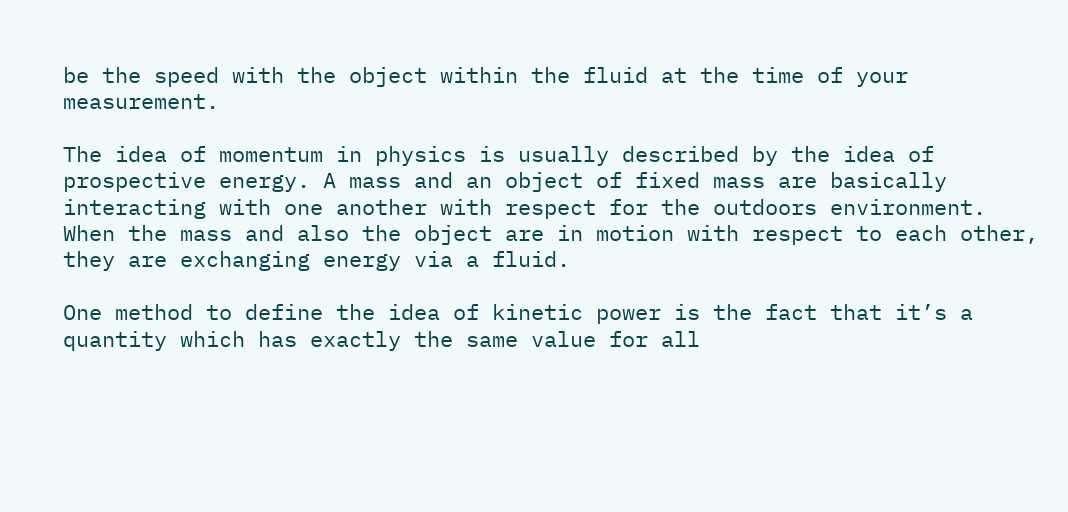be the speed with the object within the fluid at the time of your measurement.

The idea of momentum in physics is usually described by the idea of prospective energy. A mass and an object of fixed mass are basically interacting with one another with respect for the outdoors environment. When the mass and also the object are in motion with respect to each other, they are exchanging energy via a fluid.

One method to define the idea of kinetic power is the fact that it’s a quantity which has exactly the same value for all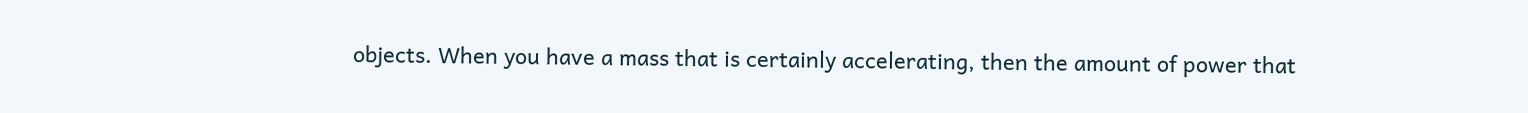objects. When you have a mass that is certainly accelerating, then the amount of power that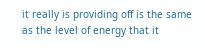it really is providing off is the same as the level of energy that it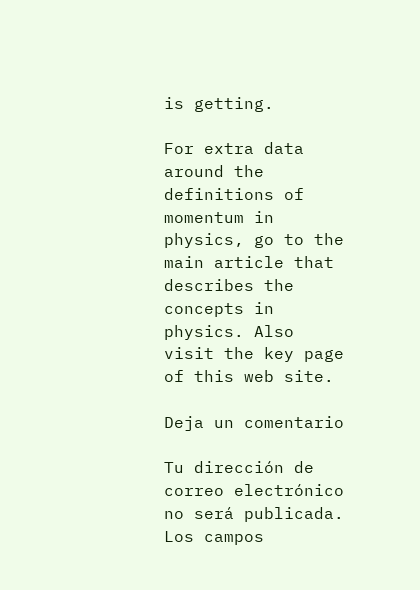is getting.

For extra data around the definitions of momentum in physics, go to the main article that describes the concepts in physics. Also visit the key page of this web site.

Deja un comentario

Tu dirección de correo electrónico no será publicada. Los campos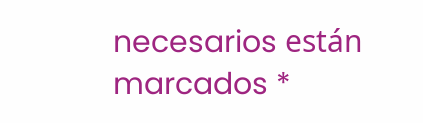necesarios están marcados *